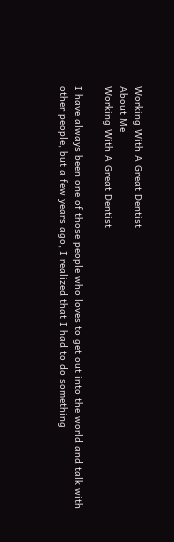Working With A Great Dentist
About Me
Working With A Great Dentist

I have always been one of those people who loves to get out into the world and talk with other people, but a few years ago, I realized that I had to do something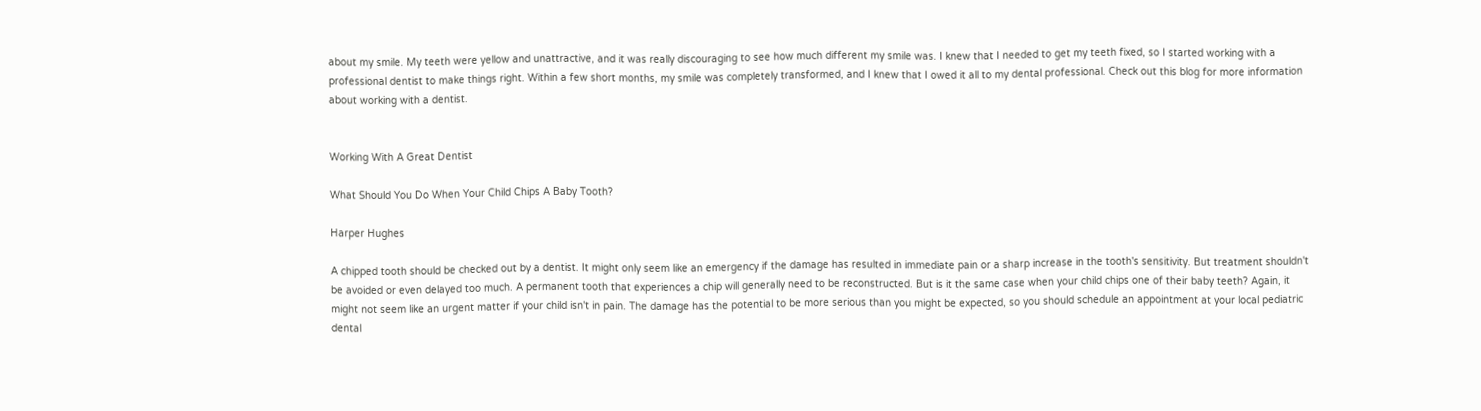about my smile. My teeth were yellow and unattractive, and it was really discouraging to see how much different my smile was. I knew that I needed to get my teeth fixed, so I started working with a professional dentist to make things right. Within a few short months, my smile was completely transformed, and I knew that I owed it all to my dental professional. Check out this blog for more information about working with a dentist.


Working With A Great Dentist

What Should You Do When Your Child Chips A Baby Tooth?

Harper Hughes

A chipped tooth should be checked out by a dentist. It might only seem like an emergency if the damage has resulted in immediate pain or a sharp increase in the tooth's sensitivity. But treatment shouldn't be avoided or even delayed too much. A permanent tooth that experiences a chip will generally need to be reconstructed. But is it the same case when your child chips one of their baby teeth? Again, it might not seem like an urgent matter if your child isn't in pain. The damage has the potential to be more serious than you might be expected, so you should schedule an appointment at your local pediatric dental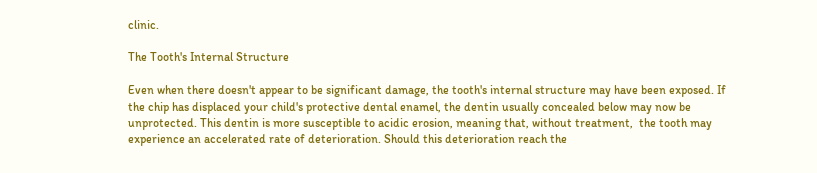clinic.

The Tooth's Internal Structure

Even when there doesn't appear to be significant damage, the tooth's internal structure may have been exposed. If the chip has displaced your child's protective dental enamel, the dentin usually concealed below may now be unprotected. This dentin is more susceptible to acidic erosion, meaning that, without treatment,  the tooth may experience an accelerated rate of deterioration. Should this deterioration reach the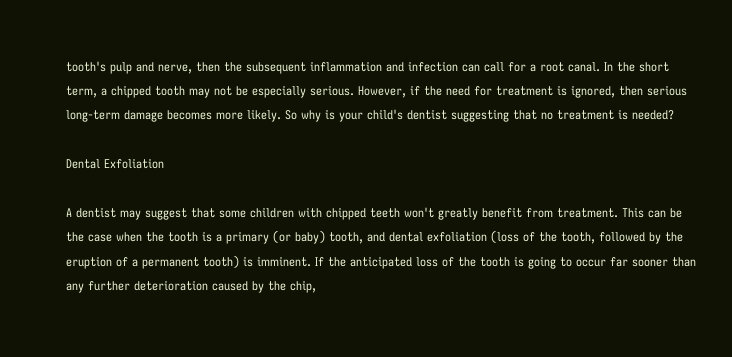tooth's pulp and nerve, then the subsequent inflammation and infection can call for a root canal. In the short term, a chipped tooth may not be especially serious. However, if the need for treatment is ignored, then serious long-term damage becomes more likely. So why is your child's dentist suggesting that no treatment is needed?

Dental Exfoliation

A dentist may suggest that some children with chipped teeth won't greatly benefit from treatment. This can be the case when the tooth is a primary (or baby) tooth, and dental exfoliation (loss of the tooth, followed by the eruption of a permanent tooth) is imminent. If the anticipated loss of the tooth is going to occur far sooner than any further deterioration caused by the chip,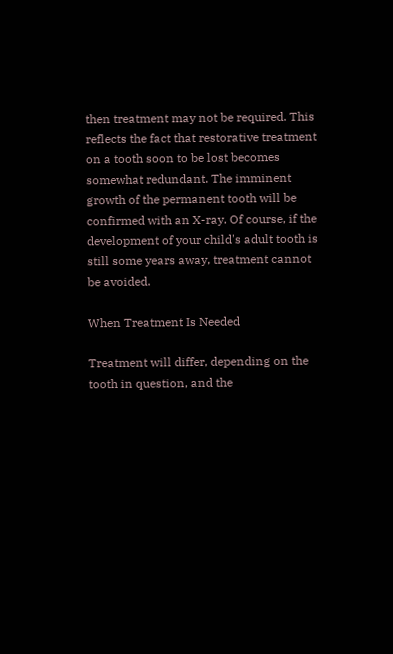then treatment may not be required. This reflects the fact that restorative treatment on a tooth soon to be lost becomes somewhat redundant. The imminent growth of the permanent tooth will be confirmed with an X-ray. Of course, if the development of your child's adult tooth is still some years away, treatment cannot be avoided.

When Treatment Is Needed

Treatment will differ, depending on the tooth in question, and the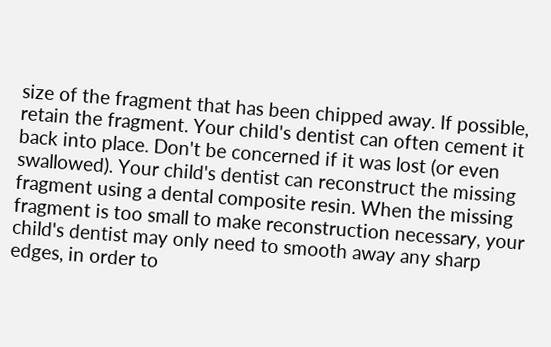size of the fragment that has been chipped away. If possible, retain the fragment. Your child's dentist can often cement it back into place. Don't be concerned if it was lost (or even swallowed). Your child's dentist can reconstruct the missing fragment using a dental composite resin. When the missing fragment is too small to make reconstruction necessary, your child's dentist may only need to smooth away any sharp edges, in order to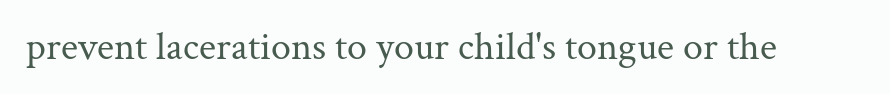prevent lacerations to your child's tongue or the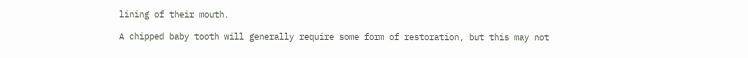lining of their mouth.

A chipped baby tooth will generally require some form of restoration, but this may not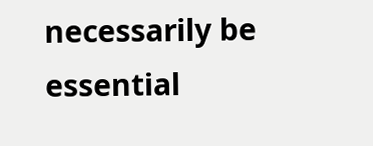necessarily be essential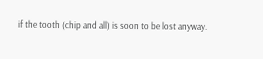if the tooth (chip and all) is soon to be lost anyway.